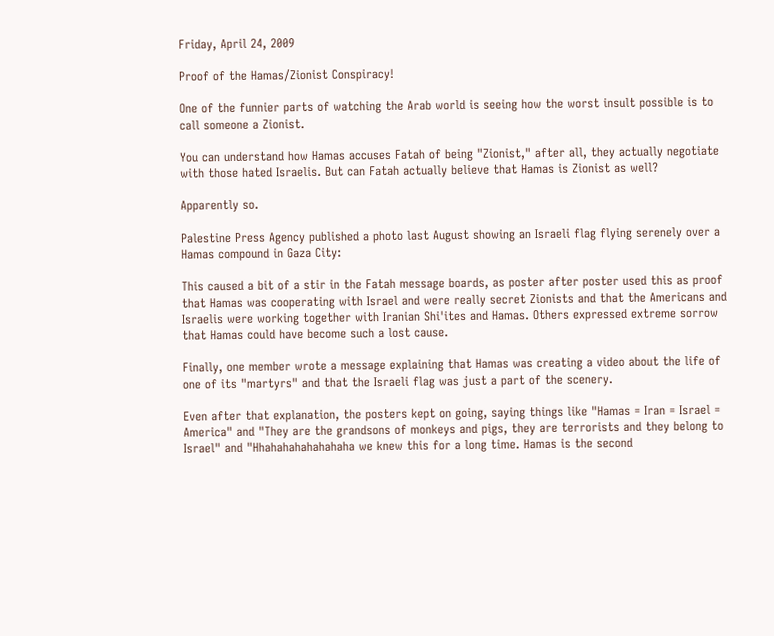Friday, April 24, 2009

Proof of the Hamas/Zionist Conspiracy!

One of the funnier parts of watching the Arab world is seeing how the worst insult possible is to call someone a Zionist.

You can understand how Hamas accuses Fatah of being "Zionist," after all, they actually negotiate with those hated Israelis. But can Fatah actually believe that Hamas is Zionist as well?

Apparently so.

Palestine Press Agency published a photo last August showing an Israeli flag flying serenely over a Hamas compound in Gaza City:

This caused a bit of a stir in the Fatah message boards, as poster after poster used this as proof that Hamas was cooperating with Israel and were really secret Zionists and that the Americans and Israelis were working together with Iranian Shi'ites and Hamas. Others expressed extreme sorrow that Hamas could have become such a lost cause.

Finally, one member wrote a message explaining that Hamas was creating a video about the life of one of its "martyrs" and that the Israeli flag was just a part of the scenery.

Even after that explanation, the posters kept on going, saying things like "Hamas = Iran = Israel = America" and "They are the grandsons of monkeys and pigs, they are terrorists and they belong to Israel" and "Hhahahahahahahaha we knew this for a long time. Hamas is the second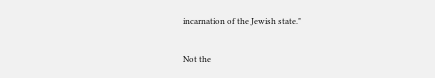incarnation of the Jewish state."

Not the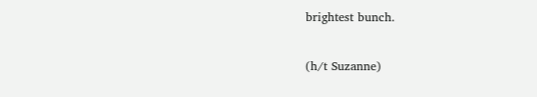brightest bunch.

(h/t Suzanne)